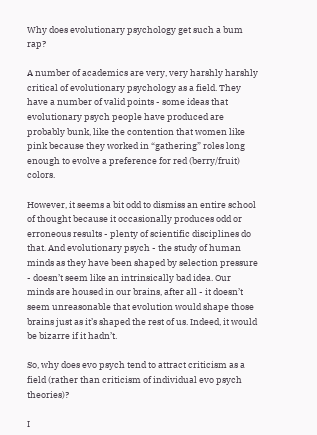Why does evolutionary psychology get such a bum rap?

A number of academics are very, very harshly harshly critical of evolutionary psychology as a field. They have a number of valid points - some ideas that evolutionary psych people have produced are probably bunk, like the contention that women like pink because they worked in “gathering” roles long enough to evolve a preference for red (berry/fruit) colors.

However, it seems a bit odd to dismiss an entire school of thought because it occasionally produces odd or erroneous results - plenty of scientific disciplines do that. And evolutionary psych - the study of human minds as they have been shaped by selection pressure - doesn’t seem like an intrinsically bad idea. Our minds are housed in our brains, after all - it doesn’t seem unreasonable that evolution would shape those brains just as it’s shaped the rest of us. Indeed, it would be bizarre if it hadn’t.

So, why does evo psych tend to attract criticism as a field (rather than criticism of individual evo psych theories)?

I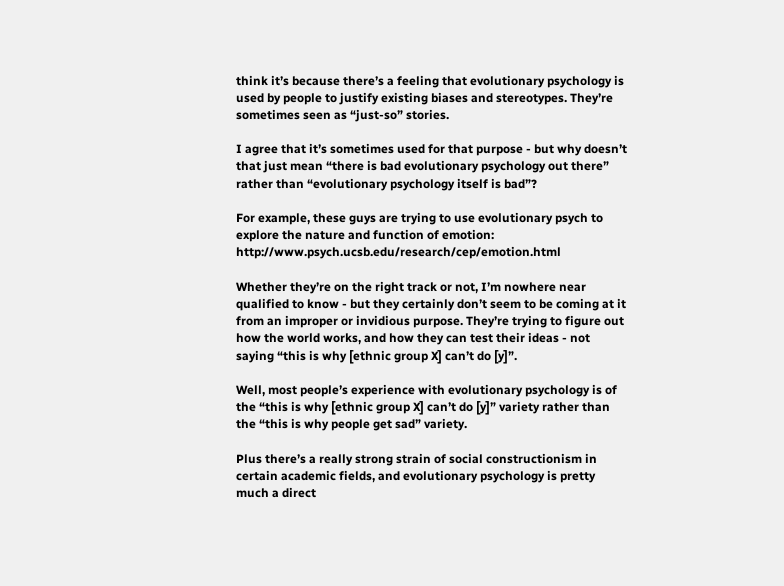think it’s because there’s a feeling that evolutionary psychology is used by people to justify existing biases and stereotypes. They’re sometimes seen as “just-so” stories.

I agree that it’s sometimes used for that purpose - but why doesn’t that just mean “there is bad evolutionary psychology out there” rather than “evolutionary psychology itself is bad”?

For example, these guys are trying to use evolutionary psych to explore the nature and function of emotion: http://www.psych.ucsb.edu/research/cep/emotion.html

Whether they’re on the right track or not, I’m nowhere near qualified to know - but they certainly don’t seem to be coming at it from an improper or invidious purpose. They’re trying to figure out how the world works, and how they can test their ideas - not saying “this is why [ethnic group X] can’t do [y]”.

Well, most people’s experience with evolutionary psychology is of the “this is why [ethnic group X] can’t do [y]” variety rather than the “this is why people get sad” variety.

Plus there’s a really strong strain of social constructionism in certain academic fields, and evolutionary psychology is pretty much a direct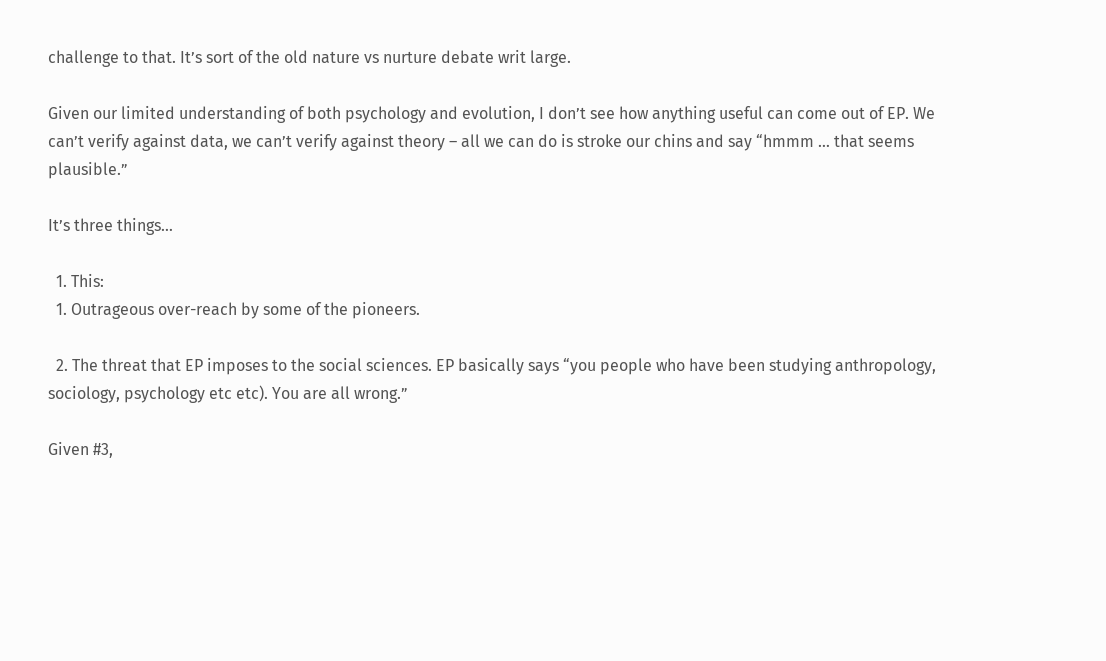challenge to that. It’s sort of the old nature vs nurture debate writ large.

Given our limited understanding of both psychology and evolution, I don’t see how anything useful can come out of EP. We can’t verify against data, we can’t verify against theory – all we can do is stroke our chins and say “hmmm … that seems plausible.”

It’s three things…

  1. This:
  1. Outrageous over-reach by some of the pioneers.

  2. The threat that EP imposes to the social sciences. EP basically says “you people who have been studying anthropology, sociology, psychology etc etc). You are all wrong.”

Given #3,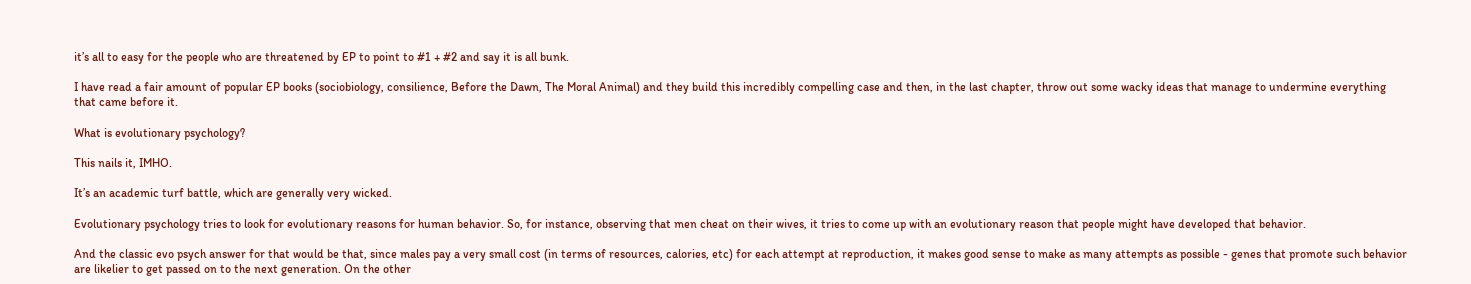it’s all to easy for the people who are threatened by EP to point to #1 + #2 and say it is all bunk.

I have read a fair amount of popular EP books (sociobiology, consilience, Before the Dawn, The Moral Animal) and they build this incredibly compelling case and then, in the last chapter, throw out some wacky ideas that manage to undermine everything that came before it.

What is evolutionary psychology?

This nails it, IMHO.

It’s an academic turf battle, which are generally very wicked.

Evolutionary psychology tries to look for evolutionary reasons for human behavior. So, for instance, observing that men cheat on their wives, it tries to come up with an evolutionary reason that people might have developed that behavior.

And the classic evo psych answer for that would be that, since males pay a very small cost (in terms of resources, calories, etc) for each attempt at reproduction, it makes good sense to make as many attempts as possible - genes that promote such behavior are likelier to get passed on to the next generation. On the other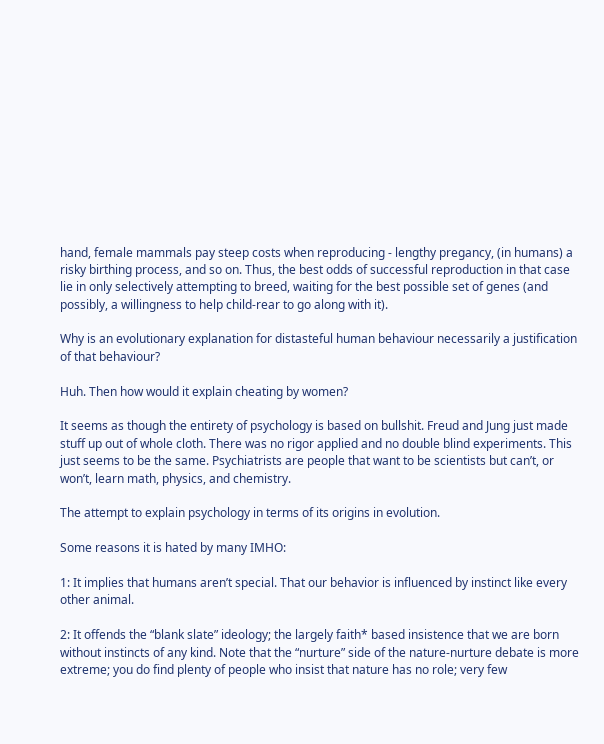hand, female mammals pay steep costs when reproducing - lengthy pregancy, (in humans) a risky birthing process, and so on. Thus, the best odds of successful reproduction in that case lie in only selectively attempting to breed, waiting for the best possible set of genes (and possibly, a willingness to help child-rear to go along with it).

Why is an evolutionary explanation for distasteful human behaviour necessarily a justification of that behaviour?

Huh. Then how would it explain cheating by women?

It seems as though the entirety of psychology is based on bullshit. Freud and Jung just made stuff up out of whole cloth. There was no rigor applied and no double blind experiments. This just seems to be the same. Psychiatrists are people that want to be scientists but can’t, or won’t, learn math, physics, and chemistry.

The attempt to explain psychology in terms of its origins in evolution.

Some reasons it is hated by many IMHO:

1: It implies that humans aren’t special. That our behavior is influenced by instinct like every other animal.

2: It offends the “blank slate” ideology; the largely faith* based insistence that we are born without instincts of any kind. Note that the “nurture” side of the nature-nurture debate is more extreme; you do find plenty of people who insist that nature has no role; very few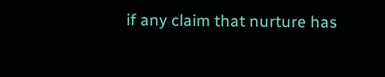if any claim that nurture has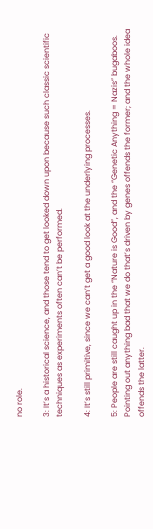no role.

3: It’s a historical science, and those tend to get looked down upon because such classic scientific techniques as experiments often can’t be performed.

4: It’s still primitive, since we can’t get a good look at the underlying processes.

5: People are still caught up in the “Nature is Good”, and the “Genetic Anything = Nazis” bugaboos. Pointing out anything bad that we do that’s driven by genes offends the former; and the whole idea offends the latter.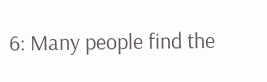6: Many people find the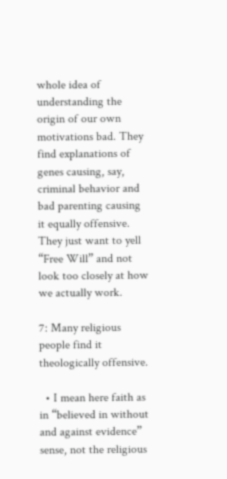whole idea of understanding the origin of our own motivations bad. They find explanations of genes causing, say, criminal behavior and bad parenting causing it equally offensive. They just want to yell “Free Will” and not look too closely at how we actually work.

7: Many religious people find it theologically offensive.

  • I mean here faith as in “believed in without and against evidence” sense, not the religious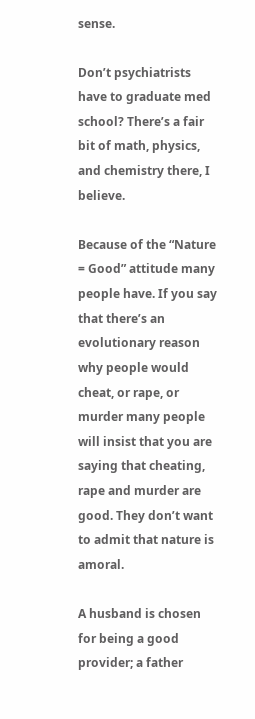sense.

Don’t psychiatrists have to graduate med school? There’s a fair bit of math, physics, and chemistry there, I believe.

Because of the “Nature = Good” attitude many people have. If you say that there’s an evolutionary reason why people would cheat, or rape, or murder many people will insist that you are saying that cheating, rape and murder are good. They don’t want to admit that nature is amoral.

A husband is chosen for being a good provider; a father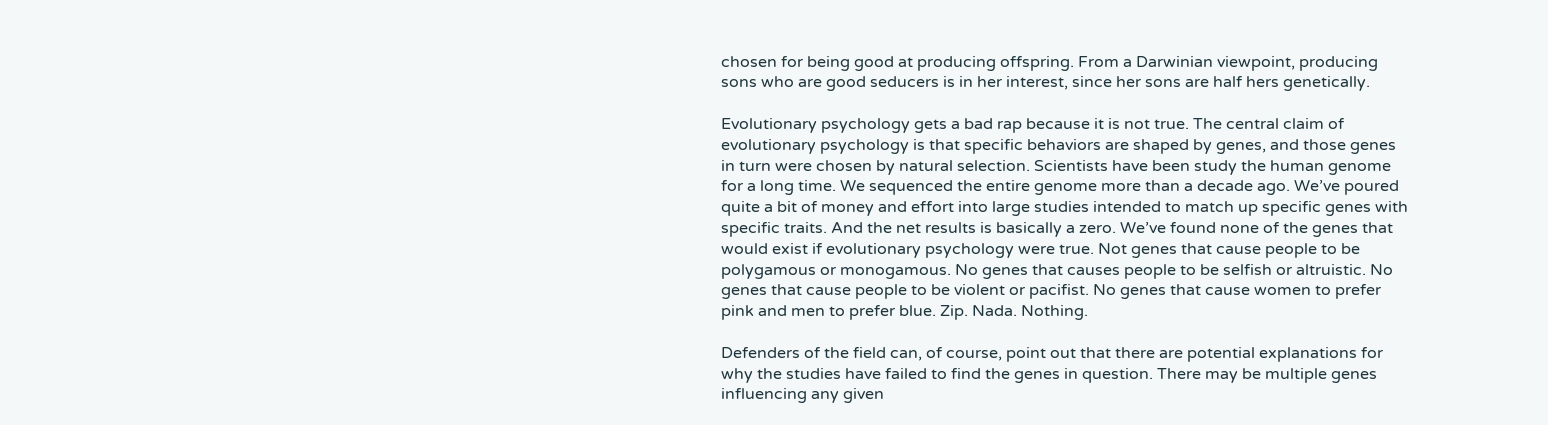chosen for being good at producing offspring. From a Darwinian viewpoint, producing sons who are good seducers is in her interest, since her sons are half hers genetically.

Evolutionary psychology gets a bad rap because it is not true. The central claim of evolutionary psychology is that specific behaviors are shaped by genes, and those genes in turn were chosen by natural selection. Scientists have been study the human genome for a long time. We sequenced the entire genome more than a decade ago. We’ve poured quite a bit of money and effort into large studies intended to match up specific genes with specific traits. And the net results is basically a zero. We’ve found none of the genes that would exist if evolutionary psychology were true. Not genes that cause people to be polygamous or monogamous. No genes that causes people to be selfish or altruistic. No genes that cause people to be violent or pacifist. No genes that cause women to prefer pink and men to prefer blue. Zip. Nada. Nothing.

Defenders of the field can, of course, point out that there are potential explanations for why the studies have failed to find the genes in question. There may be multiple genes influencing any given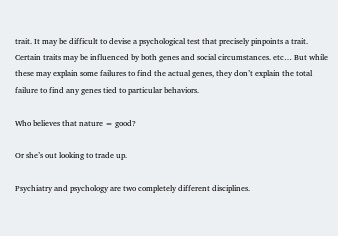trait. It may be difficult to devise a psychological test that precisely pinpoints a trait. Certain traits may be influenced by both genes and social circumstances. etc… But while these may explain some failures to find the actual genes, they don’t explain the total failure to find any genes tied to particular behaviors.

Who believes that nature = good?

Or she’s out looking to trade up.

Psychiatry and psychology are two completely different disciplines.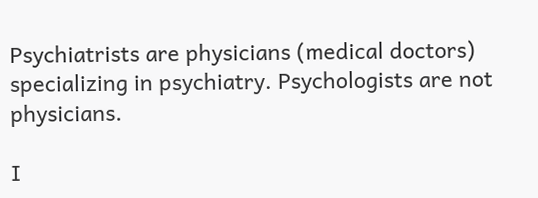Psychiatrists are physicians (medical doctors) specializing in psychiatry. Psychologists are not physicians.

I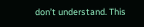don’t understand. This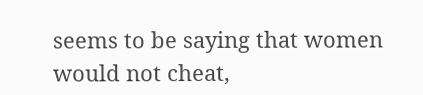seems to be saying that women would not cheat,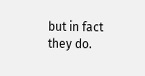but in fact they do.